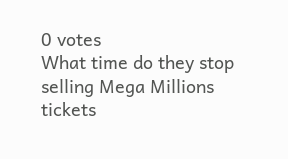0 votes
What time do they stop selling Mega Millions tickets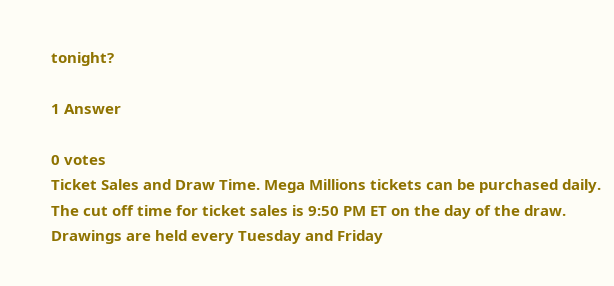tonight?

1 Answer

0 votes
Ticket Sales and Draw Time. Mega Millions tickets can be purchased daily. The cut off time for ticket sales is 9:50 PM ET on the day of the draw. Drawings are held every Tuesday and Friday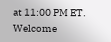at 11:00 PM ET.
Welcome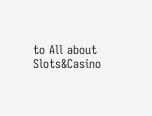to All about Slots&Casino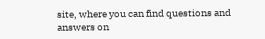site, where you can find questions and answers on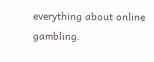everything about online gambling.